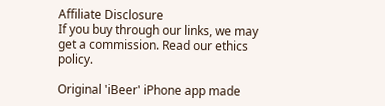Affiliate Disclosure
If you buy through our links, we may get a commission. Read our ethics policy.

Original 'iBeer' iPhone app made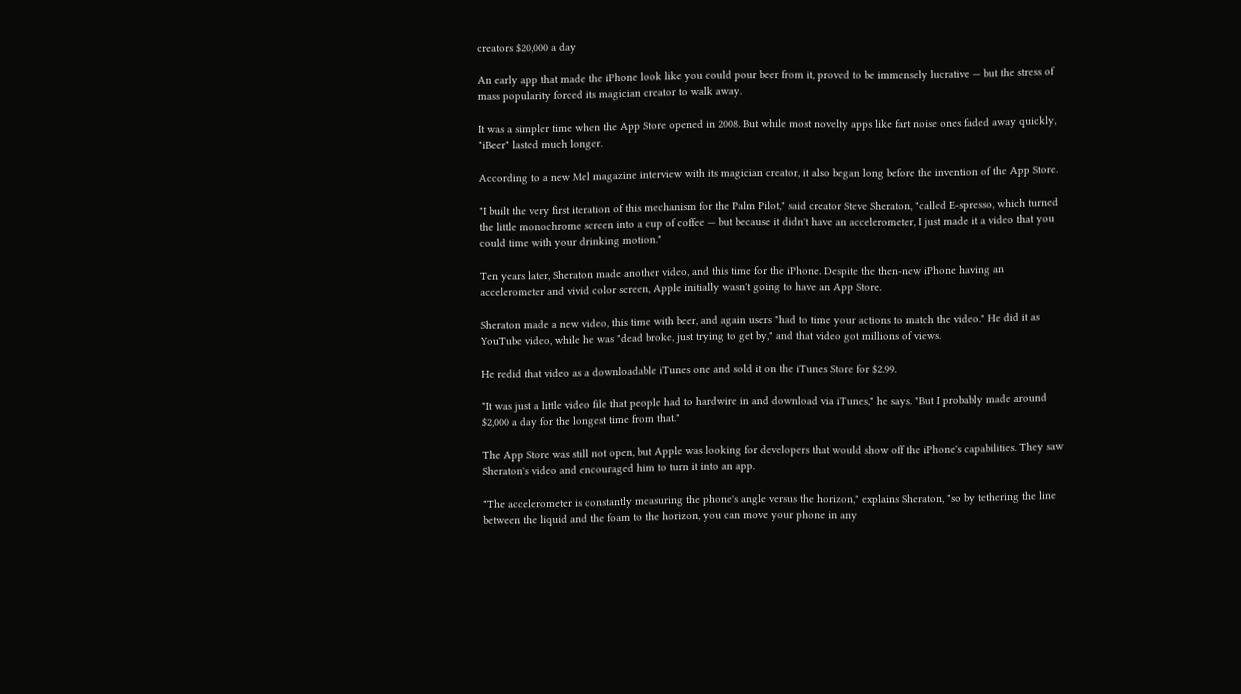creators $20,000 a day

An early app that made the iPhone look like you could pour beer from it, proved to be immensely lucrative — but the stress of mass popularity forced its magician creator to walk away.

It was a simpler time when the App Store opened in 2008. But while most novelty apps like fart noise ones faded away quickly, "iBeer" lasted much longer.

According to a new Mel magazine interview with its magician creator, it also began long before the invention of the App Store.

"I built the very first iteration of this mechanism for the Palm Pilot," said creator Steve Sheraton, "called E-spresso, which turned the little monochrome screen into a cup of coffee — but because it didn't have an accelerometer, I just made it a video that you could time with your drinking motion."

Ten years later, Sheraton made another video, and this time for the iPhone. Despite the then-new iPhone having an accelerometer and vivid color screen, Apple initially wasn't going to have an App Store.

Sheraton made a new video, this time with beer, and again users "had to time your actions to match the video." He did it as YouTube video, while he was "dead broke, just trying to get by," and that video got millions of views.

He redid that video as a downloadable iTunes one and sold it on the iTunes Store for $2.99.

"It was just a little video file that people had to hardwire in and download via iTunes," he says. "But I probably made around $2,000 a day for the longest time from that."

The App Store was still not open, but Apple was looking for developers that would show off the iPhone's capabilities. They saw Sheraton's video and encouraged him to turn it into an app.

"The accelerometer is constantly measuring the phone's angle versus the horizon," explains Sheraton, "so by tethering the line between the liquid and the foam to the horizon, you can move your phone in any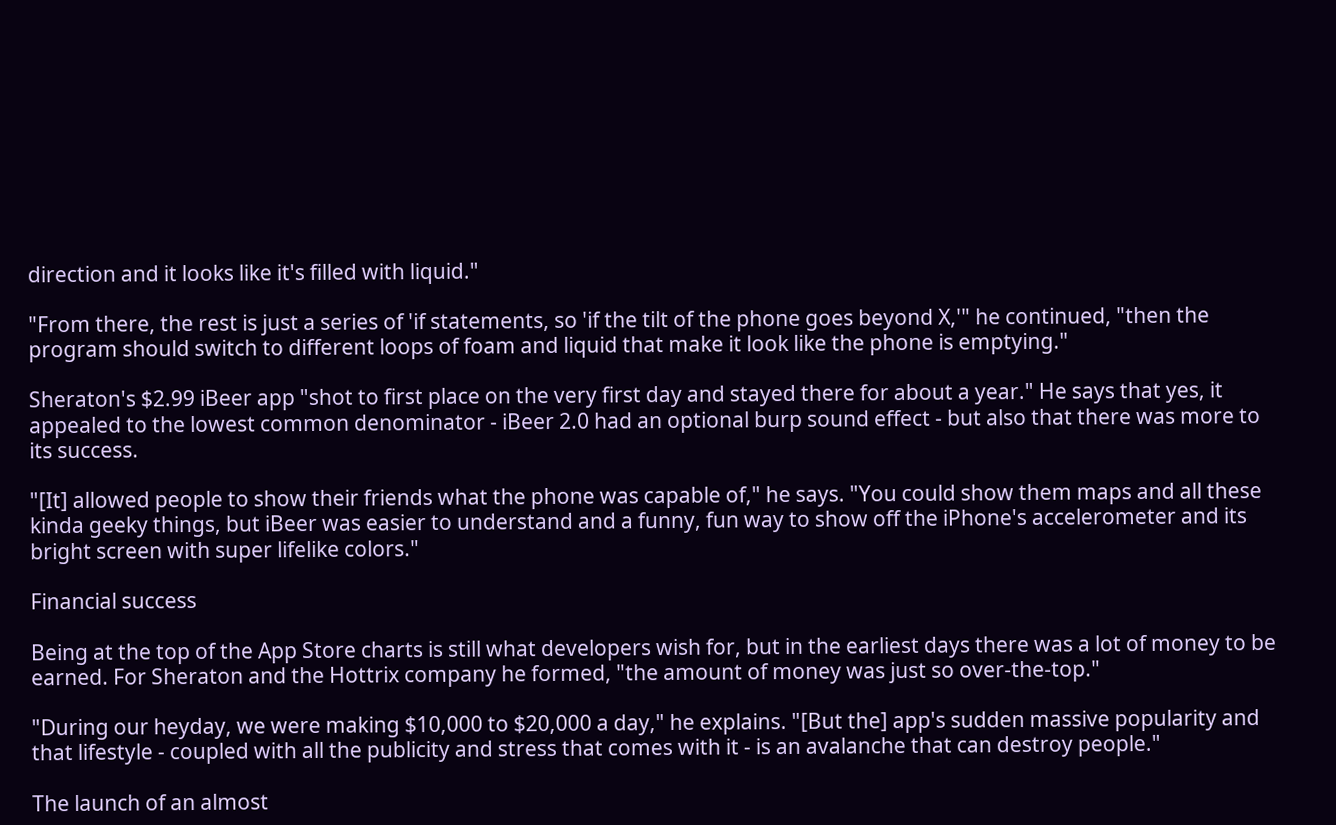direction and it looks like it's filled with liquid."

"From there, the rest is just a series of 'if statements, so 'if the tilt of the phone goes beyond X,'" he continued, "then the program should switch to different loops of foam and liquid that make it look like the phone is emptying."

Sheraton's $2.99 iBeer app "shot to first place on the very first day and stayed there for about a year." He says that yes, it appealed to the lowest common denominator - iBeer 2.0 had an optional burp sound effect - but also that there was more to its success.

"[It] allowed people to show their friends what the phone was capable of," he says. "You could show them maps and all these kinda geeky things, but iBeer was easier to understand and a funny, fun way to show off the iPhone's accelerometer and its bright screen with super lifelike colors."

Financial success

Being at the top of the App Store charts is still what developers wish for, but in the earliest days there was a lot of money to be earned. For Sheraton and the Hottrix company he formed, "the amount of money was just so over-the-top."

"During our heyday, we were making $10,000 to $20,000 a day," he explains. "[But the] app's sudden massive popularity and that lifestyle - coupled with all the publicity and stress that comes with it - is an avalanche that can destroy people."

The launch of an almost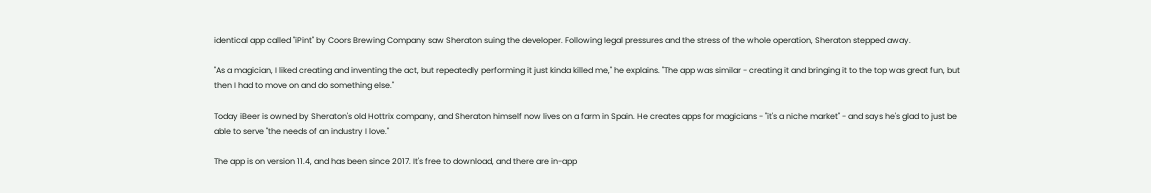identical app called "iPint" by Coors Brewing Company saw Sheraton suing the developer. Following legal pressures and the stress of the whole operation, Sheraton stepped away.

"As a magician, I liked creating and inventing the act, but repeatedly performing it just kinda killed me," he explains. "The app was similar - creating it and bringing it to the top was great fun, but then I had to move on and do something else."

Today iBeer is owned by Sheraton's old Hottrix company, and Sheraton himself now lives on a farm in Spain. He creates apps for magicians - "it's a niche market" - and says he's glad to just be able to serve "the needs of an industry I love."

The app is on version 11.4, and has been since 2017. It's free to download, and there are in-app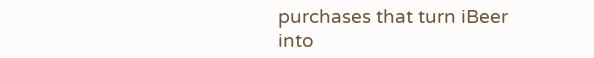purchases that turn iBeer into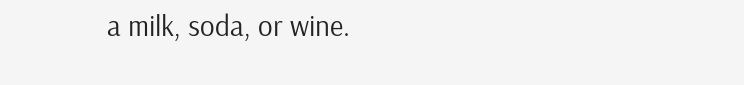a milk, soda, or wine.